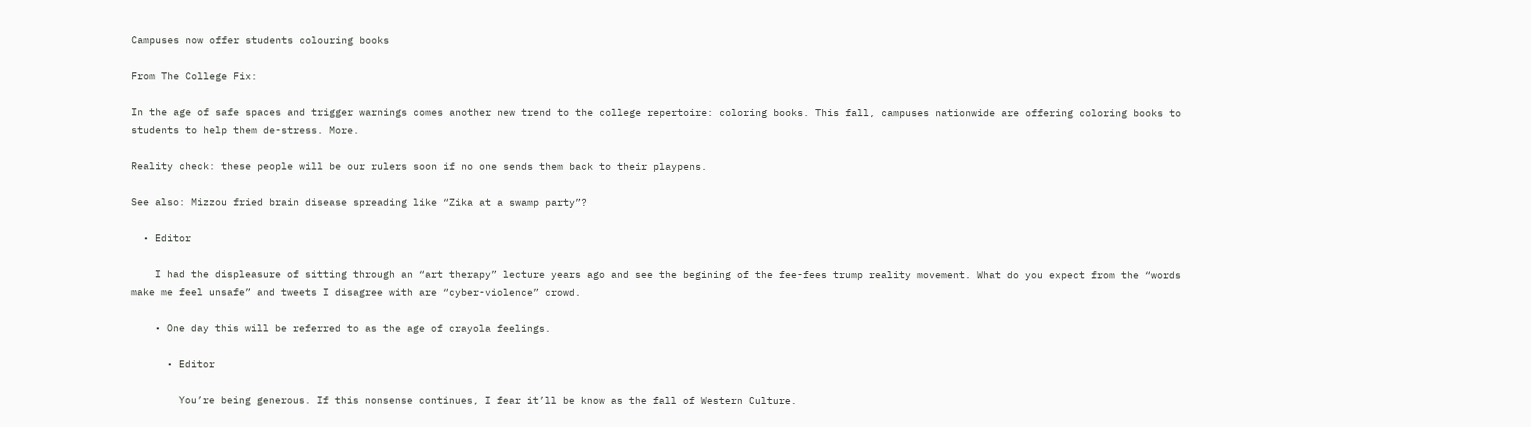Campuses now offer students colouring books

From The College Fix:

In the age of safe spaces and trigger warnings comes another new trend to the college repertoire: coloring books. This fall, campuses nationwide are offering coloring books to students to help them de-stress. More.

Reality check: these people will be our rulers soon if no one sends them back to their playpens.

See also: Mizzou fried brain disease spreading like “Zika at a swamp party”?

  • Editor

    I had the displeasure of sitting through an “art therapy” lecture years ago and see the begining of the fee-fees trump reality movement. What do you expect from the “words make me feel unsafe” and tweets I disagree with are “cyber-violence” crowd.

    • One day this will be referred to as the age of crayola feelings.

      • Editor

        You’re being generous. If this nonsense continues, I fear it’ll be know as the fall of Western Culture.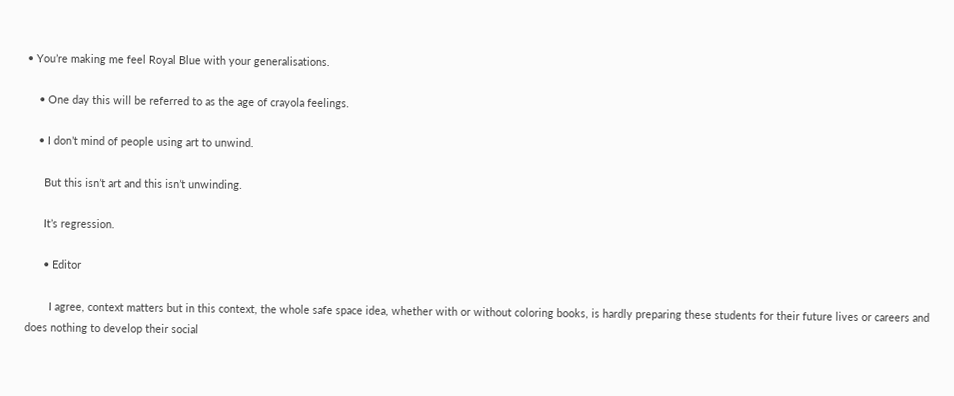• You’re making me feel Royal Blue with your generalisations.

    • One day this will be referred to as the age of crayola feelings.

    • I don’t mind of people using art to unwind.

      But this isn’t art and this isn’t unwinding.

      It’s regression.

      • Editor

        I agree, context matters but in this context, the whole safe space idea, whether with or without coloring books, is hardly preparing these students for their future lives or careers and does nothing to develop their social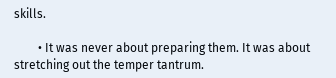skills.

        • It was never about preparing them. It was about stretching out the temper tantrum.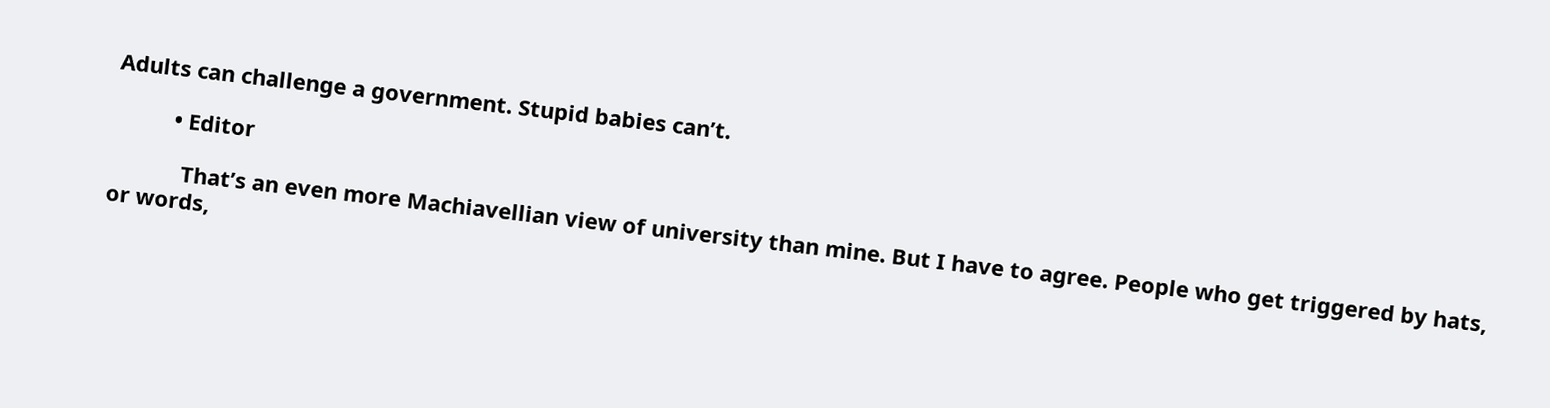Adults can challenge a government. Stupid babies can’t.

          • Editor

            That’s an even more Machiavellian view of university than mine. But I have to agree. People who get triggered by hats, or words,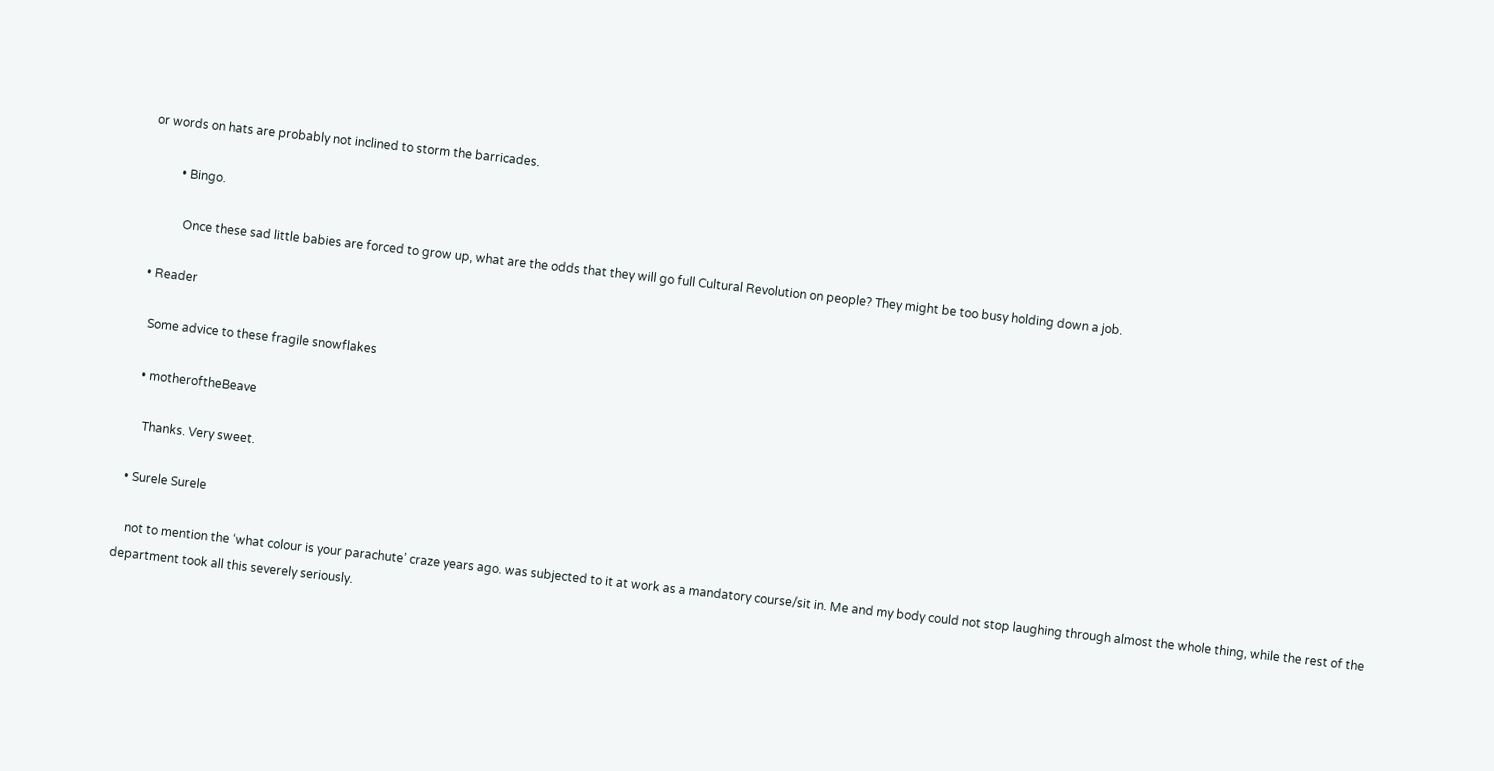or words on hats are probably not inclined to storm the barricades.

          • Bingo.

            Once these sad little babies are forced to grow up, what are the odds that they will go full Cultural Revolution on people? They might be too busy holding down a job.

  • Reader

    Some advice to these fragile snowflakes

    • motheroftheBeave

      Thanks. Very sweet.

  • Surele Surele

    not to mention the ‘what colour is your parachute’ craze years ago. was subjected to it at work as a mandatory course/sit in. Me and my body could not stop laughing through almost the whole thing, while the rest of the department took all this severely seriously.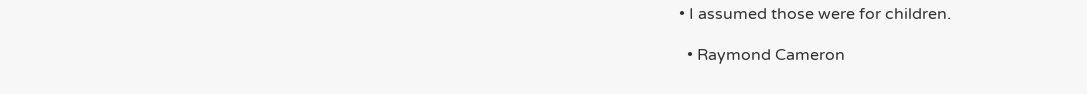• I assumed those were for children.

  • Raymond Cameron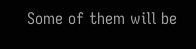Some of them will be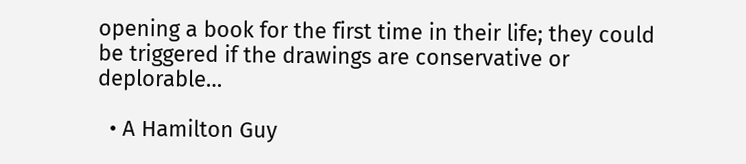opening a book for the first time in their life; they could be triggered if the drawings are conservative or deplorable…

  • A Hamilton Guy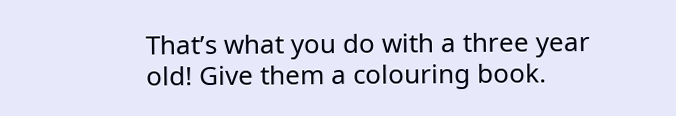That’s what you do with a three year old! Give them a colouring book.